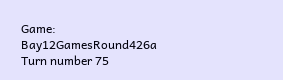Game: Bay12GamesRound426a
Turn number 75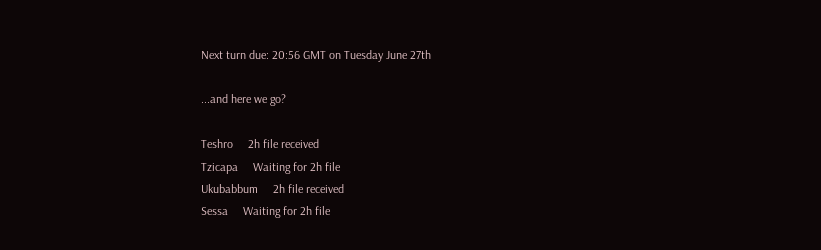Next turn due: 20:56 GMT on Tuesday June 27th

...and here we go?

Teshro     2h file received
Tzicapa     Waiting for 2h file
Ukubabbum     2h file received
Sessa     Waiting for 2h file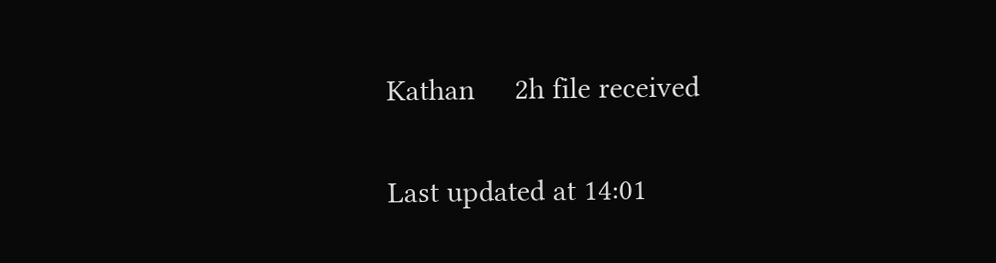Kathan     2h file received

Last updated at 14:01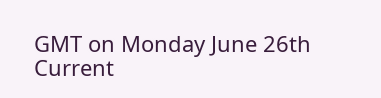GMT on Monday June 26th
Current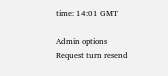time: 14:01 GMT

Admin options
Request turn resend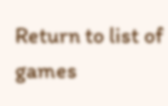Return to list of games